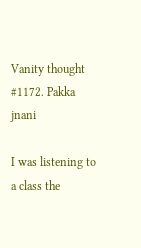Vanity thought #1172. Pakka jnani

I was listening to a class the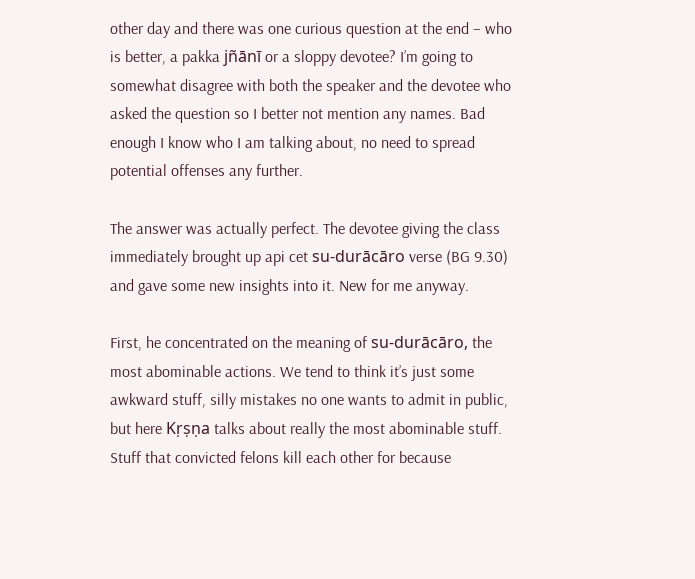other day and there was one curious question at the end – who is better, a pakka jñānī or a sloppy devotee? I’m going to somewhat disagree with both the speaker and the devotee who asked the question so I better not mention any names. Bad enough I know who I am talking about, no need to spread potential offenses any further.

The answer was actually perfect. The devotee giving the class immediately brought up api cet su-durācāro verse (BG 9.30) and gave some new insights into it. New for me anyway.

First, he concentrated on the meaning of su-durācāro, the most abominable actions. We tend to think it’s just some awkward stuff, silly mistakes no one wants to admit in public, but here Kṛṣṇa talks about really the most abominable stuff. Stuff that convicted felons kill each other for because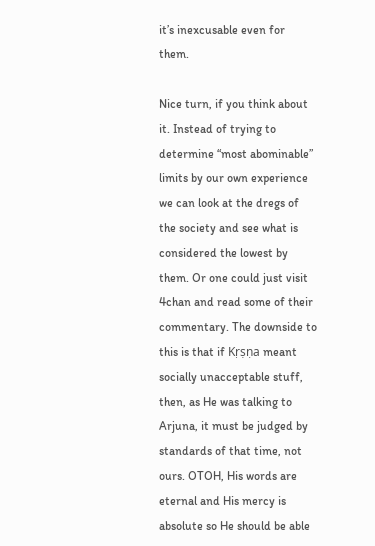it’s inexcusable even for them.

Nice turn, if you think about it. Instead of trying to determine “most abominable” limits by our own experience we can look at the dregs of the society and see what is considered the lowest by them. Or one could just visit 4chan and read some of their commentary. The downside to this is that if Kṛṣṇa meant socially unacceptable stuff, then, as He was talking to Arjuna, it must be judged by standards of that time, not ours. OTOH, His words are eternal and His mercy is absolute so He should be able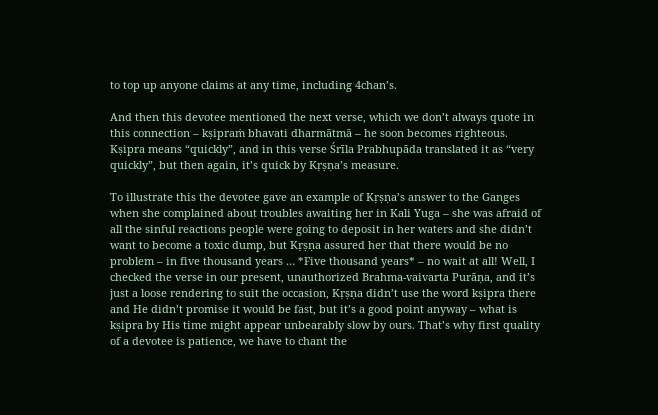to top up anyone claims at any time, including 4chan’s.

And then this devotee mentioned the next verse, which we don’t always quote in this connection – kṣipraṁ bhavati dharmātmā – he soon becomes righteous. Kṣipra means “quickly”, and in this verse Śrīla Prabhupāda translated it as “very quickly”, but then again, it’s quick by Kṛṣṇa’s measure.

To illustrate this the devotee gave an example of Kṛṣṇa’s answer to the Ganges when she complained about troubles awaiting her in Kali Yuga – she was afraid of all the sinful reactions people were going to deposit in her waters and she didn’t want to become a toxic dump, but Kṛṣṇa assured her that there would be no problem – in five thousand years … *Five thousand years* – no wait at all! Well, I checked the verse in our present, unauthorized Brahma-vaivarta Purāṇa, and it’s just a loose rendering to suit the occasion, Kṛṣṇa didn’t use the word kṣipra there and He didn’t promise it would be fast, but it’s a good point anyway – what is kṣipra by His time might appear unbearably slow by ours. That’s why first quality of a devotee is patience, we have to chant the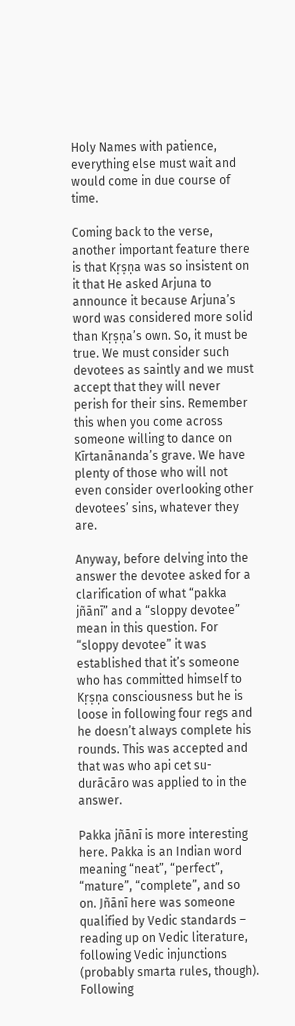Holy Names with patience, everything else must wait and would come in due course of time.

Coming back to the verse, another important feature there is that Kṛṣṇa was so insistent on it that He asked Arjuna to announce it because Arjuna’s word was considered more solid than Kṛṣṇa’s own. So, it must be true. We must consider such devotees as saintly and we must accept that they will never perish for their sins. Remember this when you come across someone willing to dance on Kīrtanānanda’s grave. We have plenty of those who will not even consider overlooking other devotees’ sins, whatever they are.

Anyway, before delving into the answer the devotee asked for a clarification of what “pakka jñānī” and a “sloppy devotee” mean in this question. For “sloppy devotee” it was established that it’s someone who has committed himself to Kṛṣṇa consciousness but he is loose in following four regs and he doesn’t always complete his rounds. This was accepted and that was who api cet su-durācāro was applied to in the answer.

Pakka jñānī is more interesting here. Pakka is an Indian word meaning “neat”, “perfect”, “mature”, “complete”, and so on. Jñānī here was someone qualified by Vedic standards – reading up on Vedic literature, following Vedic injunctions (probably smarta rules, though). Following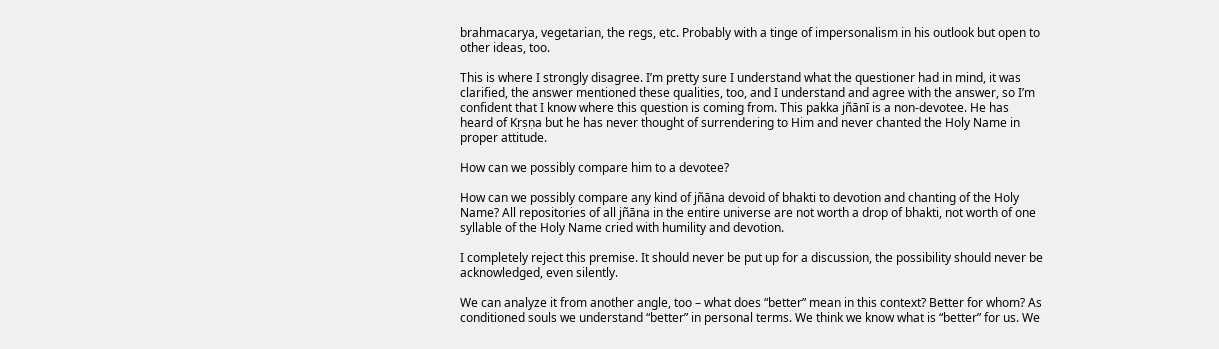brahmacarya, vegetarian, the regs, etc. Probably with a tinge of impersonalism in his outlook but open to other ideas, too.

This is where I strongly disagree. I’m pretty sure I understand what the questioner had in mind, it was clarified, the answer mentioned these qualities, too, and I understand and agree with the answer, so I’m confident that I know where this question is coming from. This pakka jñānī is a non-devotee. He has heard of Kṛṣṇa but he has never thought of surrendering to Him and never chanted the Holy Name in proper attitude.

How can we possibly compare him to a devotee?

How can we possibly compare any kind of jñāna devoid of bhakti to devotion and chanting of the Holy Name? All repositories of all jñāna in the entire universe are not worth a drop of bhakti, not worth of one syllable of the Holy Name cried with humility and devotion.

I completely reject this premise. It should never be put up for a discussion, the possibility should never be acknowledged, even silently.

We can analyze it from another angle, too – what does “better” mean in this context? Better for whom? As conditioned souls we understand “better” in personal terms. We think we know what is “better” for us. We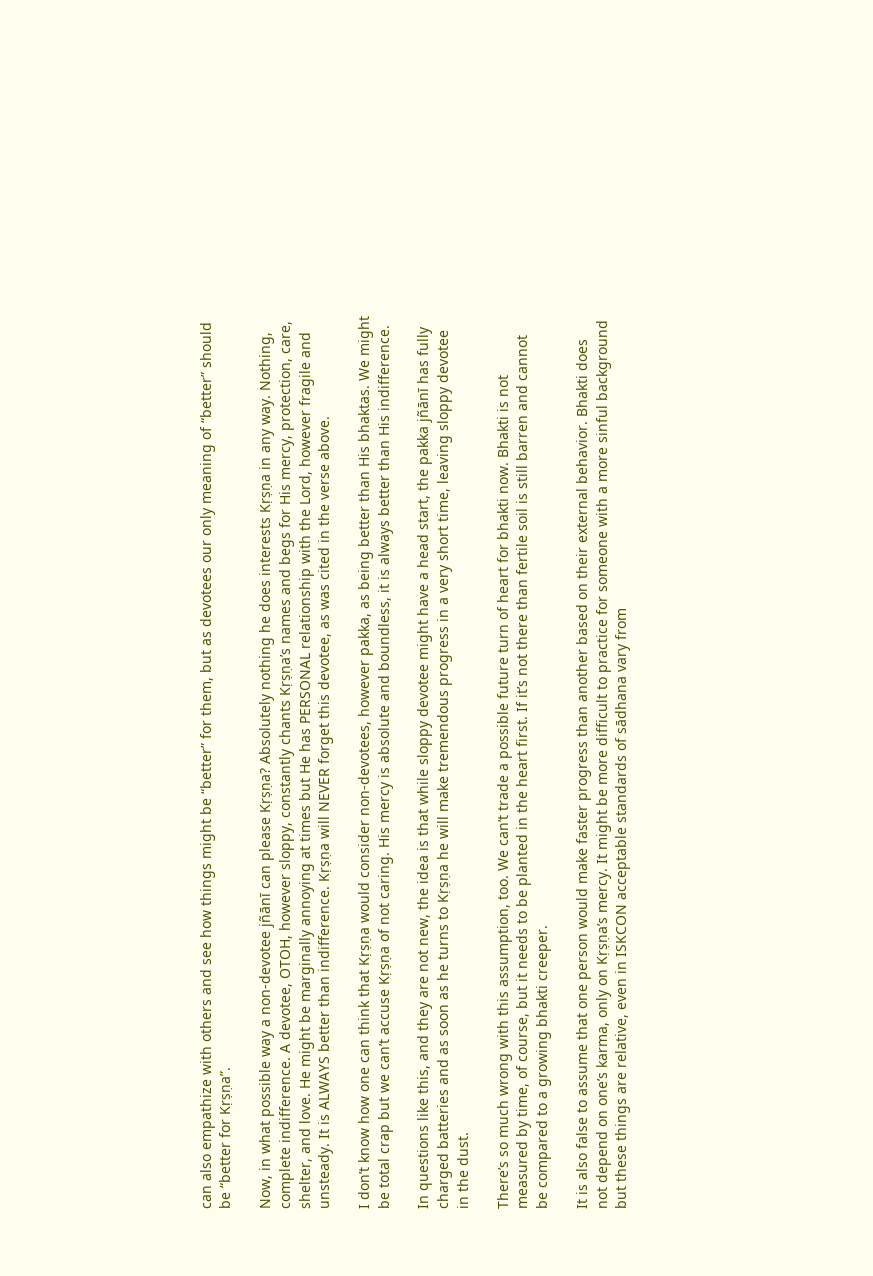can also empathize with others and see how things might be “better” for them, but as devotees our only meaning of “better” should be “better for Kṛṣṇa”.

Now, in what possible way a non-devotee jñānī can please Kṛṣṇa? Absolutely nothing he does interests Kṛṣṇa in any way. Nothing, complete indifference. A devotee, OTOH, however sloppy, constantly chants Kṛṣṇa’s names and begs for His mercy, protection, care, shelter, and love. He might be marginally annoying at times but He has PERSONAL relationship with the Lord, however fragile and unsteady. It is ALWAYS better than indifference. Kṛṣṇa will NEVER forget this devotee, as was cited in the verse above.

I don’t know how one can think that Kṛṣṇa would consider non-devotees, however pakka, as being better than His bhaktas. We might be total crap but we can’t accuse Kṛṣṇa of not caring. His mercy is absolute and boundless, it is always better than His indifference.

In questions like this, and they are not new, the idea is that while sloppy devotee might have a head start, the pakka jñānī has fully charged batteries and as soon as he turns to Kṛṣṇa he will make tremendous progress in a very short time, leaving sloppy devotee in the dust.

There’s so much wrong with this assumption, too. We can’t trade a possible future turn of heart for bhakti now. Bhakti is not measured by time, of course, but it needs to be planted in the heart first. If it’s not there than fertile soil is still barren and cannot be compared to a growing bhakti creeper.

It is also false to assume that one person would make faster progress than another based on their external behavior. Bhakti does not depend on one’s karma, only on Kṛṣṇa’s mercy. It might be more difficult to practice for someone with a more sinful background but these things are relative, even in ISKCON acceptable standards of sādhana vary from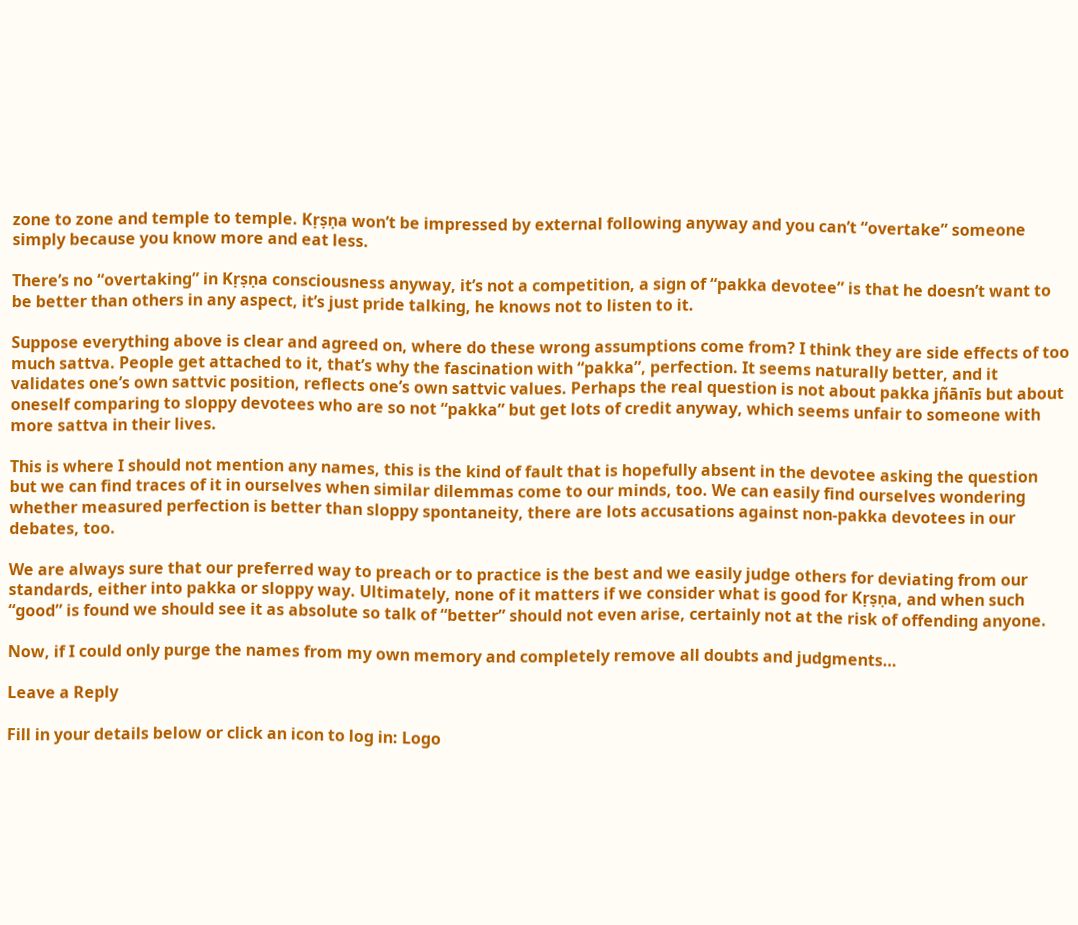zone to zone and temple to temple. Kṛṣṇa won’t be impressed by external following anyway and you can’t “overtake” someone simply because you know more and eat less.

There’s no “overtaking” in Kṛṣṇa consciousness anyway, it’s not a competition, a sign of “pakka devotee” is that he doesn’t want to be better than others in any aspect, it’s just pride talking, he knows not to listen to it.

Suppose everything above is clear and agreed on, where do these wrong assumptions come from? I think they are side effects of too much sattva. People get attached to it, that’s why the fascination with “pakka”, perfection. It seems naturally better, and it validates one’s own sattvic position, reflects one’s own sattvic values. Perhaps the real question is not about pakka jñānīs but about oneself comparing to sloppy devotees who are so not “pakka” but get lots of credit anyway, which seems unfair to someone with more sattva in their lives.

This is where I should not mention any names, this is the kind of fault that is hopefully absent in the devotee asking the question but we can find traces of it in ourselves when similar dilemmas come to our minds, too. We can easily find ourselves wondering whether measured perfection is better than sloppy spontaneity, there are lots accusations against non-pakka devotees in our debates, too.

We are always sure that our preferred way to preach or to practice is the best and we easily judge others for deviating from our standards, either into pakka or sloppy way. Ultimately, none of it matters if we consider what is good for Kṛṣṇa, and when such “good” is found we should see it as absolute so talk of “better” should not even arise, certainly not at the risk of offending anyone.

Now, if I could only purge the names from my own memory and completely remove all doubts and judgments…

Leave a Reply

Fill in your details below or click an icon to log in: Logo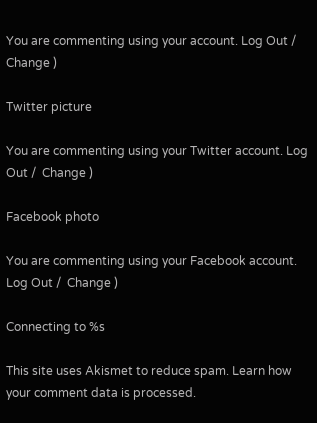You are commenting using your account. Log Out /  Change )

Twitter picture

You are commenting using your Twitter account. Log Out /  Change )

Facebook photo

You are commenting using your Facebook account. Log Out /  Change )

Connecting to %s

This site uses Akismet to reduce spam. Learn how your comment data is processed.